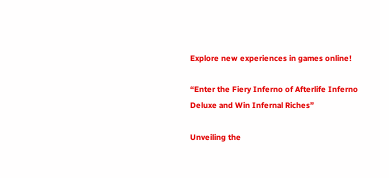Explore new experiences in games online!

“Enter the Fiery Inferno of Afterlife Inferno Deluxe and Win Infernal Riches”

Unveiling the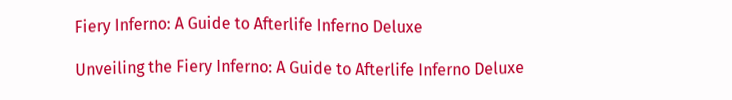Fiery Inferno: A Guide to Afterlife Inferno Deluxe

Unveiling the Fiery Inferno: A Guide to Afterlife Inferno Deluxe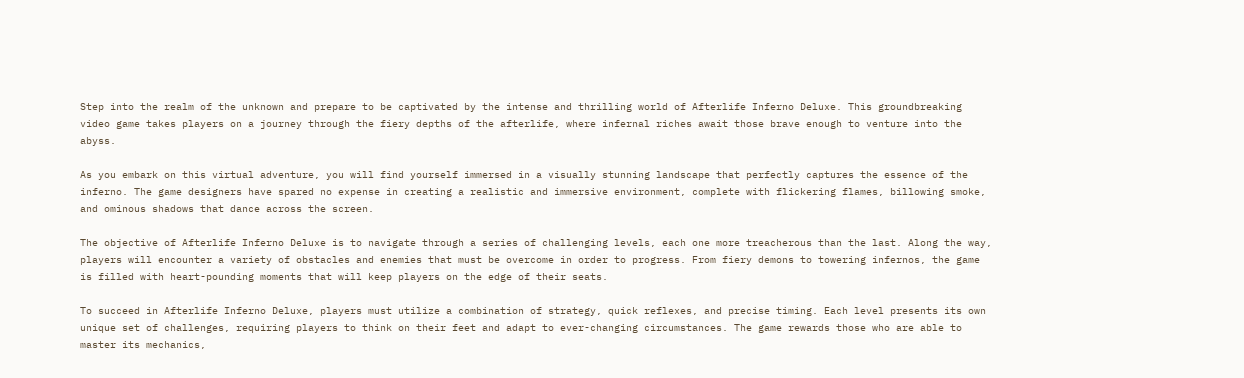Step into the realm of the unknown and prepare to be captivated by the intense and thrilling world of Afterlife Inferno Deluxe. This groundbreaking video game takes players on a journey through the fiery depths of the afterlife, where infernal riches await those brave enough to venture into the abyss.

As you embark on this virtual adventure, you will find yourself immersed in a visually stunning landscape that perfectly captures the essence of the inferno. The game designers have spared no expense in creating a realistic and immersive environment, complete with flickering flames, billowing smoke, and ominous shadows that dance across the screen.

The objective of Afterlife Inferno Deluxe is to navigate through a series of challenging levels, each one more treacherous than the last. Along the way, players will encounter a variety of obstacles and enemies that must be overcome in order to progress. From fiery demons to towering infernos, the game is filled with heart-pounding moments that will keep players on the edge of their seats.

To succeed in Afterlife Inferno Deluxe, players must utilize a combination of strategy, quick reflexes, and precise timing. Each level presents its own unique set of challenges, requiring players to think on their feet and adapt to ever-changing circumstances. The game rewards those who are able to master its mechanics,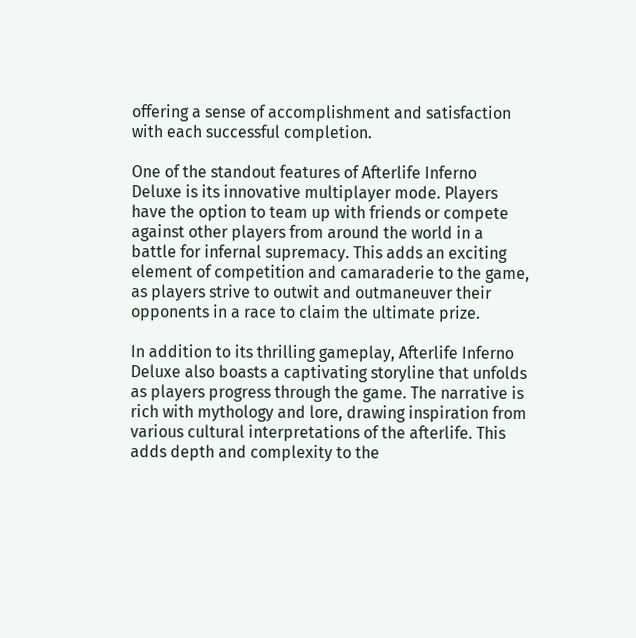offering a sense of accomplishment and satisfaction with each successful completion.

One of the standout features of Afterlife Inferno Deluxe is its innovative multiplayer mode. Players have the option to team up with friends or compete against other players from around the world in a battle for infernal supremacy. This adds an exciting element of competition and camaraderie to the game, as players strive to outwit and outmaneuver their opponents in a race to claim the ultimate prize.

In addition to its thrilling gameplay, Afterlife Inferno Deluxe also boasts a captivating storyline that unfolds as players progress through the game. The narrative is rich with mythology and lore, drawing inspiration from various cultural interpretations of the afterlife. This adds depth and complexity to the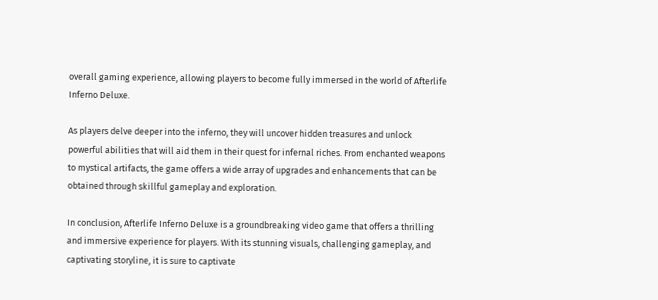overall gaming experience, allowing players to become fully immersed in the world of Afterlife Inferno Deluxe.

As players delve deeper into the inferno, they will uncover hidden treasures and unlock powerful abilities that will aid them in their quest for infernal riches. From enchanted weapons to mystical artifacts, the game offers a wide array of upgrades and enhancements that can be obtained through skillful gameplay and exploration.

In conclusion, Afterlife Inferno Deluxe is a groundbreaking video game that offers a thrilling and immersive experience for players. With its stunning visuals, challenging gameplay, and captivating storyline, it is sure to captivate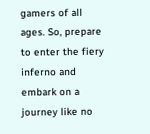gamers of all ages. So, prepare to enter the fiery inferno and embark on a journey like no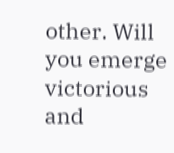other. Will you emerge victorious and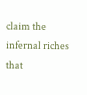claim the infernal riches that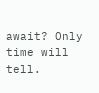await? Only time will tell.